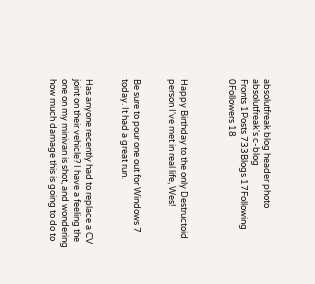absolutfreak blog header photo
absolutfreak's c-blog
Fronts 1Posts 733Blogs 17Following 0Followers 18



Happy Birthday to the only Destructoid person I've met in real life, Wes!


Be sure to pour one out for Windows 7 today. It had a great run.


Has anyone recently had to replace a CV joint on their vehicle? I have a feeling the one on my minivan is shot, and wondering how much damage this is going to do to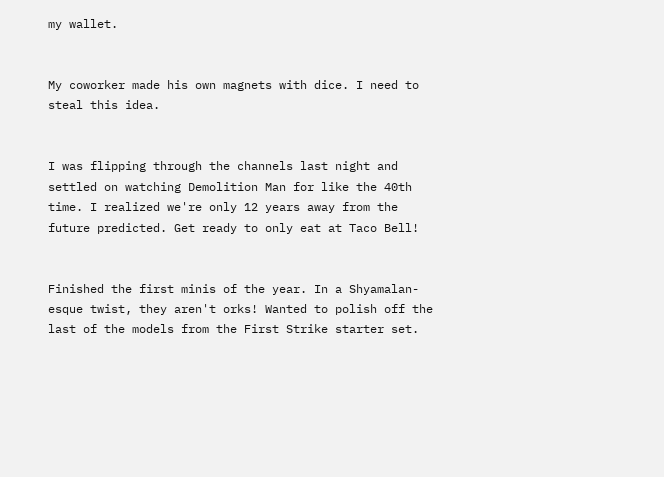my wallet.


My coworker made his own magnets with dice. I need to steal this idea.


I was flipping through the channels last night and settled on watching Demolition Man for like the 40th time. I realized we're only 12 years away from the future predicted. Get ready to only eat at Taco Bell!


Finished the first minis of the year. In a Shyamalan-esque twist, they aren't orks! Wanted to polish off the last of the models from the First Strike starter set.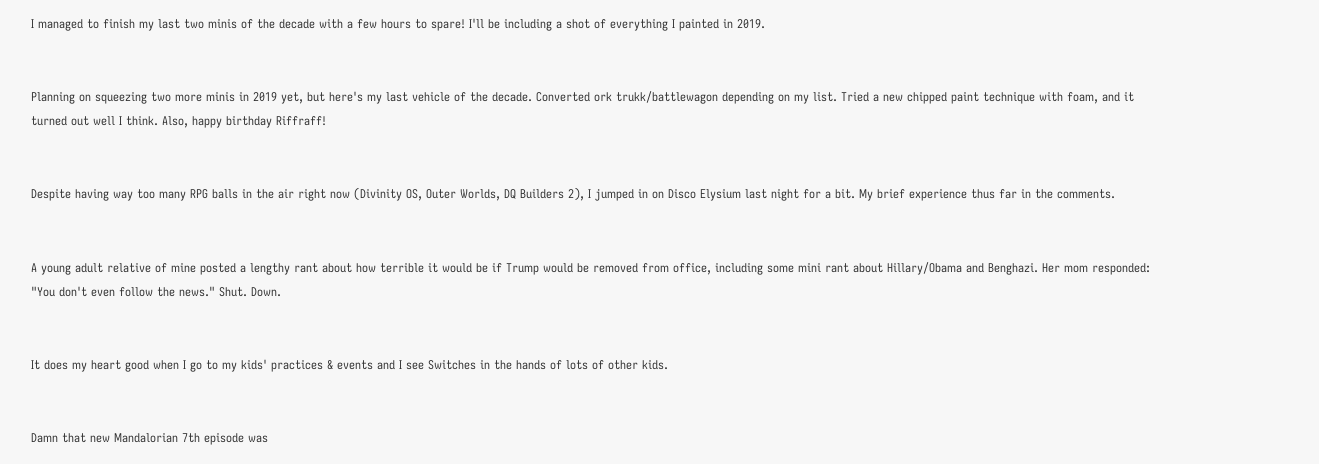I managed to finish my last two minis of the decade with a few hours to spare! I'll be including a shot of everything I painted in 2019.


Planning on squeezing two more minis in 2019 yet, but here's my last vehicle of the decade. Converted ork trukk/battlewagon depending on my list. Tried a new chipped paint technique with foam, and it turned out well I think. Also, happy birthday Riffraff!


Despite having way too many RPG balls in the air right now (Divinity OS, Outer Worlds, DQ Builders 2), I jumped in on Disco Elysium last night for a bit. My brief experience thus far in the comments.


A young adult relative of mine posted a lengthy rant about how terrible it would be if Trump would be removed from office, including some mini rant about Hillary/Obama and Benghazi. Her mom responded: "You don't even follow the news." Shut. Down.


It does my heart good when I go to my kids' practices & events and I see Switches in the hands of lots of other kids.


Damn that new Mandalorian 7th episode was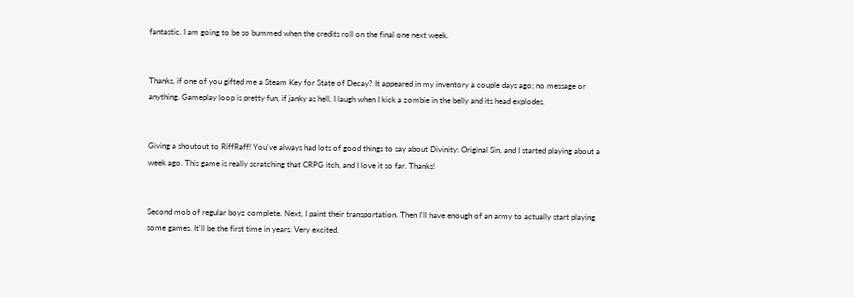fantastic. I am going to be so bummed when the credits roll on the final one next week.


Thanks, if one of you gifted me a Steam Key for State of Decay? It appeared in my inventory a couple days ago; no message or anything. Gameplay loop is pretty fun, if janky as hell. I laugh when I kick a zombie in the belly and its head explodes.


Giving a shoutout to RiffRaff! You've always had lots of good things to say about Divinity: Original Sin, and I started playing about a week ago. This game is really scratching that CRPG itch, and I love it so far. Thanks!


Second mob of regular boyz complete. Next, I paint their transportation. Then I'll have enough of an army to actually start playing some games. It'll be the first time in years. Very excited.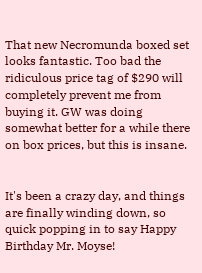That new Necromunda boxed set looks fantastic. Too bad the ridiculous price tag of $290 will completely prevent me from buying it. GW was doing somewhat better for a while there on box prices, but this is insane.


It's been a crazy day, and things are finally winding down, so quick popping in to say Happy Birthday Mr. Moyse!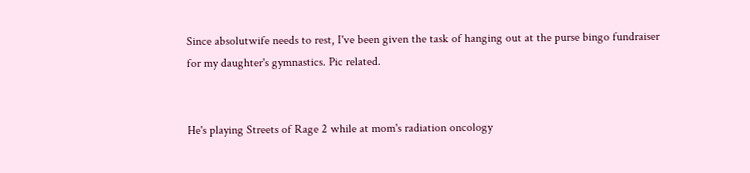Since absolutwife needs to rest, I've been given the task of hanging out at the purse bingo fundraiser for my daughter's gymnastics. Pic related.


He's playing Streets of Rage 2 while at mom's radiation oncology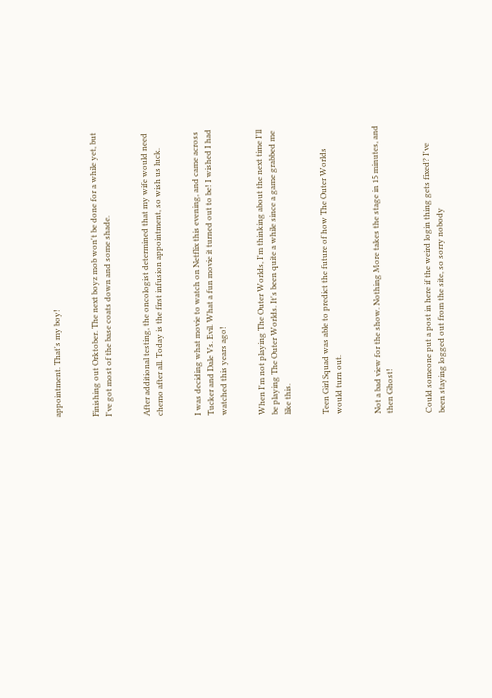appointment. That's my boy!


Finishing out Orktober. The next boyz mob won't be done for a while yet, but I've got most of the base coats down and some shade.


After additional testing, the oncologist determined that my wife would need chemo after all. Today is the first infusion appointment, so wish us luck.


I was deciding what movie to watch on Netflix this evening, and came across Tucker and Dale Vs. Evil. What a fun movie it turned out to be! I wished I had watched this years ago!


When I'm not playing The Outer Worlds, I'm thinking about the next time I'll be playing The Outer Worlds. It's been quite a while since a game grabbed me like this.


Teen Girl Squad was able to predict the future of how The Outer Worlds would turn out.


Not a bad view for the show. Nothing More takes the stage in 15 minutes, and then Ghost!


Could someone put a post in here if the weird login thing gets fixed? I've been staying logged out from the site, so sorry nobody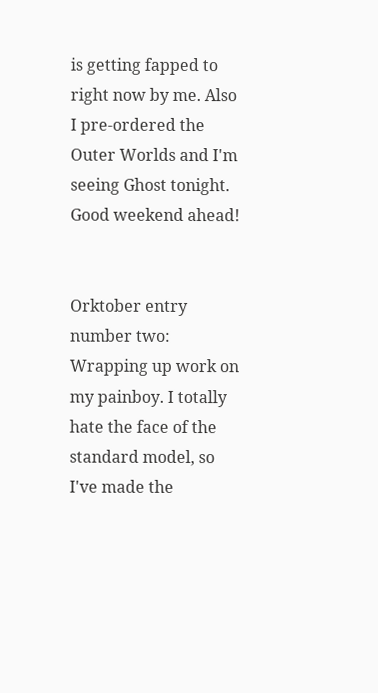is getting fapped to right now by me. Also I pre-ordered the Outer Worlds and I'm seeing Ghost tonight. Good weekend ahead!


Orktober entry number two: Wrapping up work on my painboy. I totally hate the face of the standard model, so I've made the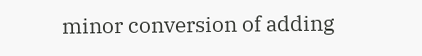minor conversion of adding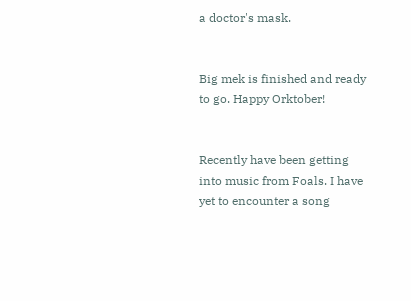a doctor's mask.


Big mek is finished and ready to go. Happy Orktober!


Recently have been getting into music from Foals. I have yet to encounter a song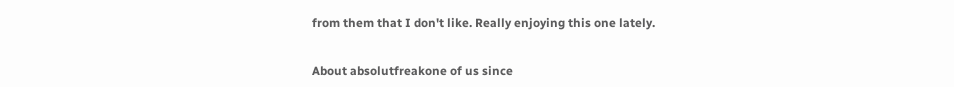from them that I don't like. Really enjoying this one lately.


About absolutfreakone of us since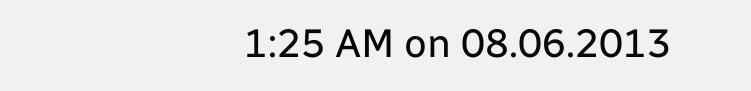1:25 AM on 08.06.2013